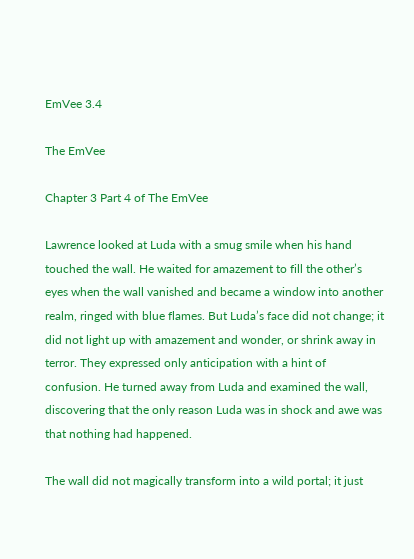EmVee 3.4

The EmVee

Chapter 3 Part 4 of The EmVee

Lawrence looked at Luda with a smug smile when his hand touched the wall. He waited for amazement to fill the other’s eyes when the wall vanished and became a window into another realm, ringed with blue flames. But Luda’s face did not change; it did not light up with amazement and wonder, or shrink away in terror. They expressed only anticipation with a hint of confusion. He turned away from Luda and examined the wall, discovering that the only reason Luda was in shock and awe was that nothing had happened.

The wall did not magically transform into a wild portal; it just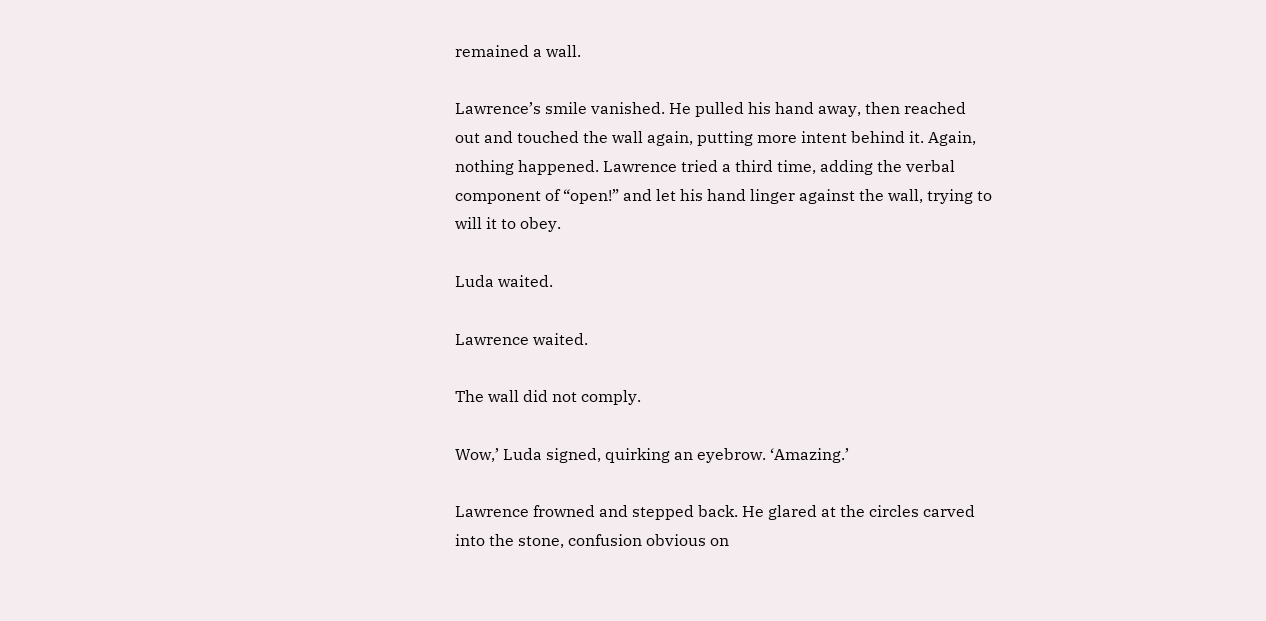remained a wall.

Lawrence’s smile vanished. He pulled his hand away, then reached out and touched the wall again, putting more intent behind it. Again, nothing happened. Lawrence tried a third time, adding the verbal component of “open!” and let his hand linger against the wall, trying to will it to obey.

Luda waited.

Lawrence waited.

The wall did not comply.

Wow,’ Luda signed, quirking an eyebrow. ‘Amazing.’

Lawrence frowned and stepped back. He glared at the circles carved into the stone, confusion obvious on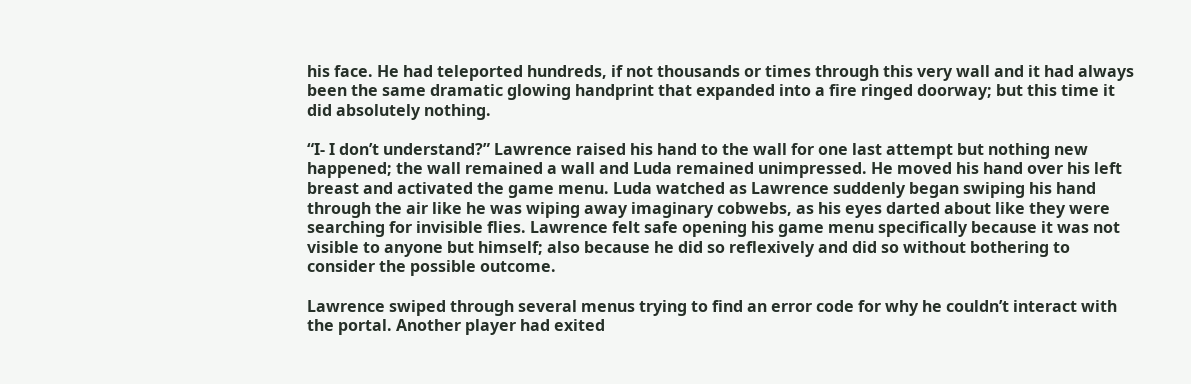his face. He had teleported hundreds, if not thousands or times through this very wall and it had always been the same dramatic glowing handprint that expanded into a fire ringed doorway; but this time it did absolutely nothing.

“I- I don’t understand?” Lawrence raised his hand to the wall for one last attempt but nothing new happened; the wall remained a wall and Luda remained unimpressed. He moved his hand over his left breast and activated the game menu. Luda watched as Lawrence suddenly began swiping his hand through the air like he was wiping away imaginary cobwebs, as his eyes darted about like they were searching for invisible flies. Lawrence felt safe opening his game menu specifically because it was not visible to anyone but himself; also because he did so reflexively and did so without bothering to consider the possible outcome.

Lawrence swiped through several menus trying to find an error code for why he couldn’t interact with the portal. Another player had exited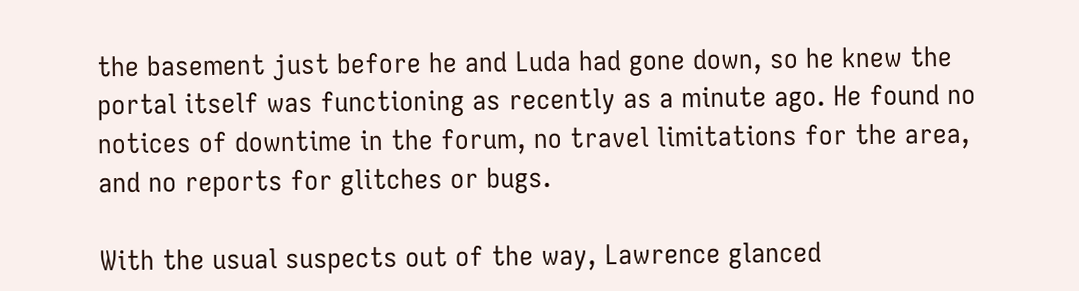the basement just before he and Luda had gone down, so he knew the portal itself was functioning as recently as a minute ago. He found no notices of downtime in the forum, no travel limitations for the area, and no reports for glitches or bugs.

With the usual suspects out of the way, Lawrence glanced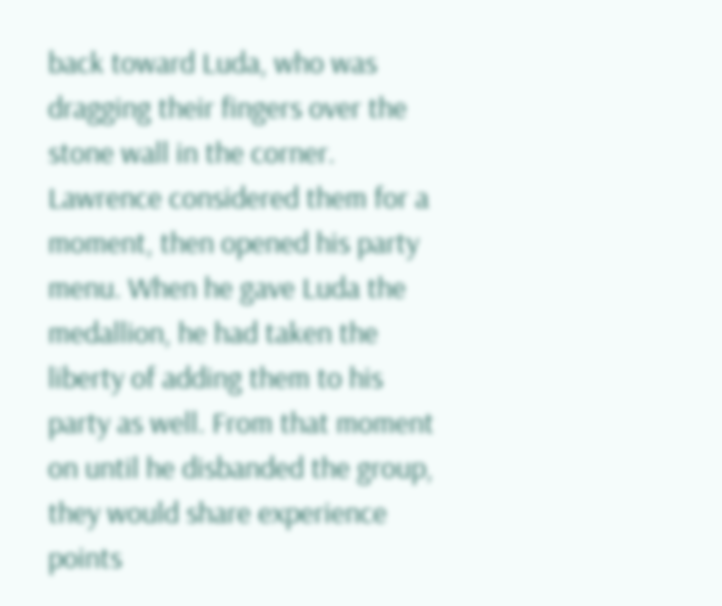back toward Luda, who was dragging their fingers over the stone wall in the corner. Lawrence considered them for a moment, then opened his party menu. When he gave Luda the medallion, he had taken the liberty of adding them to his party as well. From that moment on until he disbanded the group, they would share experience points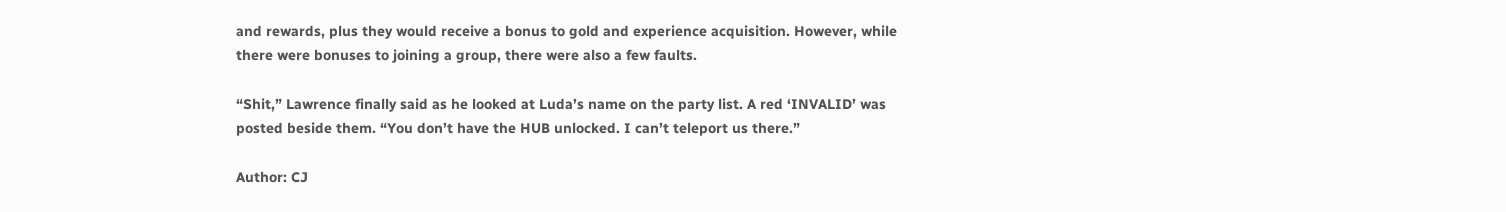and rewards, plus they would receive a bonus to gold and experience acquisition. However, while there were bonuses to joining a group, there were also a few faults.

“Shit,” Lawrence finally said as he looked at Luda’s name on the party list. A red ‘INVALID’ was posted beside them. “You don’t have the HUB unlocked. I can’t teleport us there.”

Author: CJ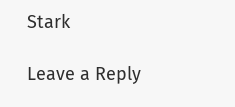Stark

Leave a Reply